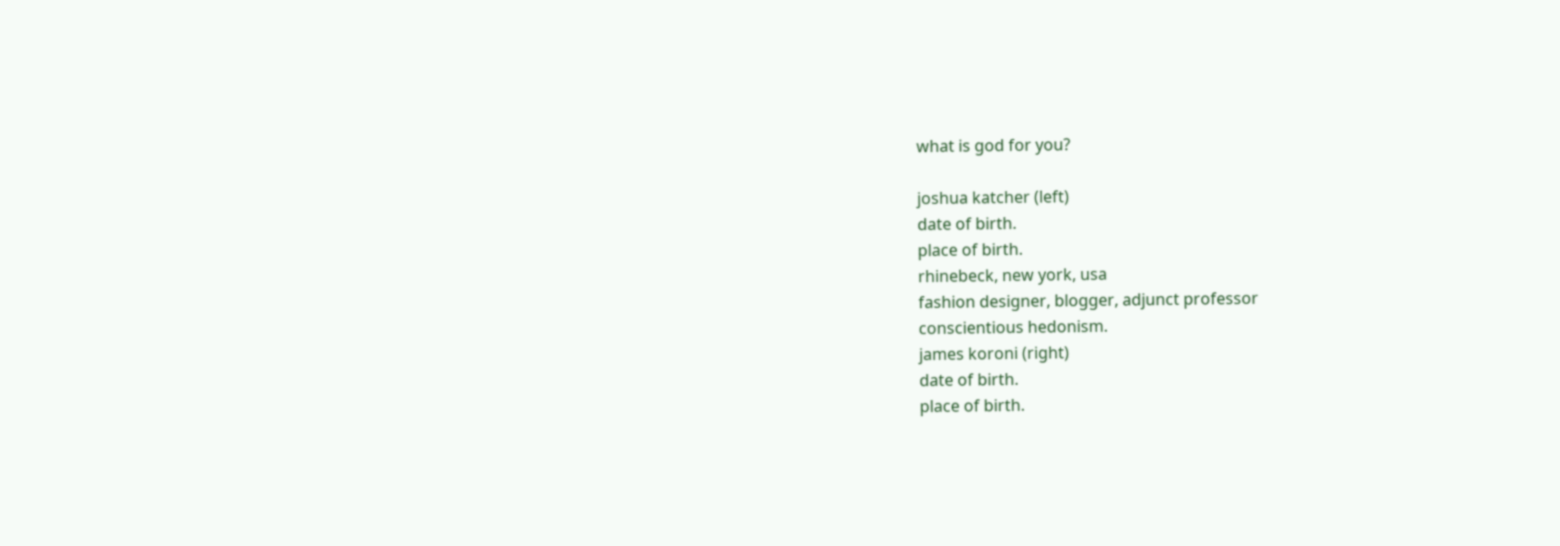what is god for you?

joshua katcher (left)
date of birth.
place of birth.
rhinebeck, new york, usa
fashion designer, blogger, adjunct professor
conscientious hedonism.
james koroni (right)
date of birth.
place of birth.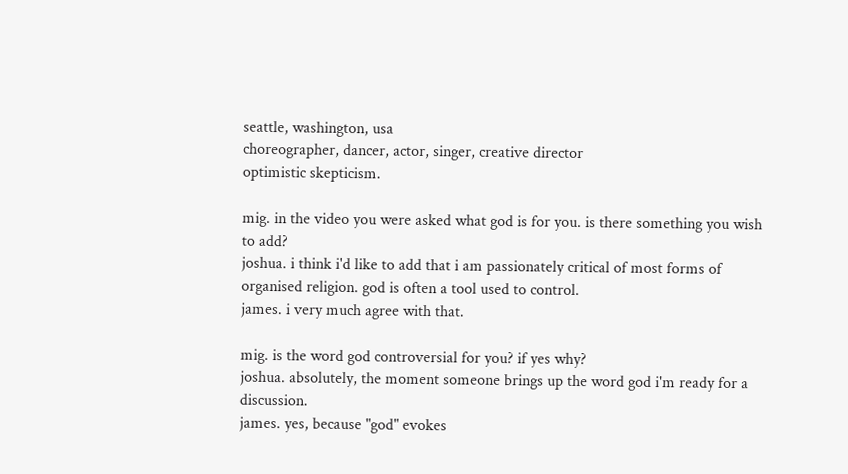seattle, washington, usa
choreographer, dancer, actor, singer, creative director
optimistic skepticism.

mig. in the video you were asked what god is for you. is there something you wish to add?
joshua. i think i'd like to add that i am passionately critical of most forms of organised religion. god is often a tool used to control.
james. i very much agree with that.

mig. is the word god controversial for you? if yes why?
joshua. absolutely, the moment someone brings up the word god i'm ready for a discussion.
james. yes, because "god" evokes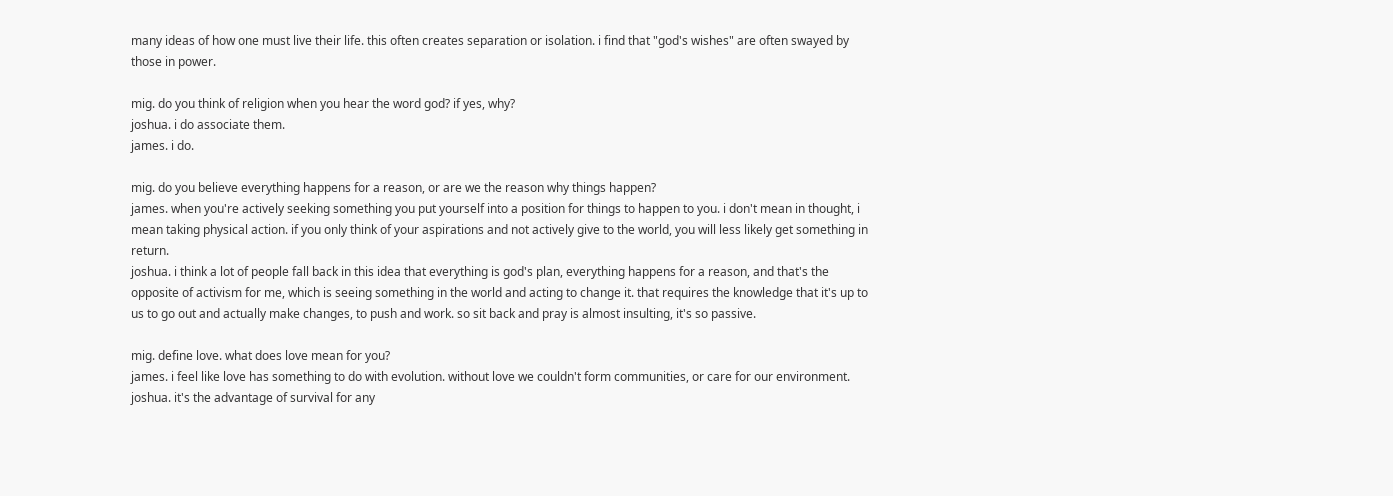many ideas of how one must live their life. this often creates separation or isolation. i find that "god's wishes" are often swayed by those in power.

mig. do you think of religion when you hear the word god? if yes, why?
joshua. i do associate them.
james. i do.

mig. do you believe everything happens for a reason, or are we the reason why things happen?
james. when you're actively seeking something you put yourself into a position for things to happen to you. i don't mean in thought, i mean taking physical action. if you only think of your aspirations and not actively give to the world, you will less likely get something in return.
joshua. i think a lot of people fall back in this idea that everything is god's plan, everything happens for a reason, and that's the opposite of activism for me, which is seeing something in the world and acting to change it. that requires the knowledge that it's up to us to go out and actually make changes, to push and work. so sit back and pray is almost insulting, it's so passive.

mig. define love. what does love mean for you?
james. i feel like love has something to do with evolution. without love we couldn't form communities, or care for our environment.
joshua. it's the advantage of survival for any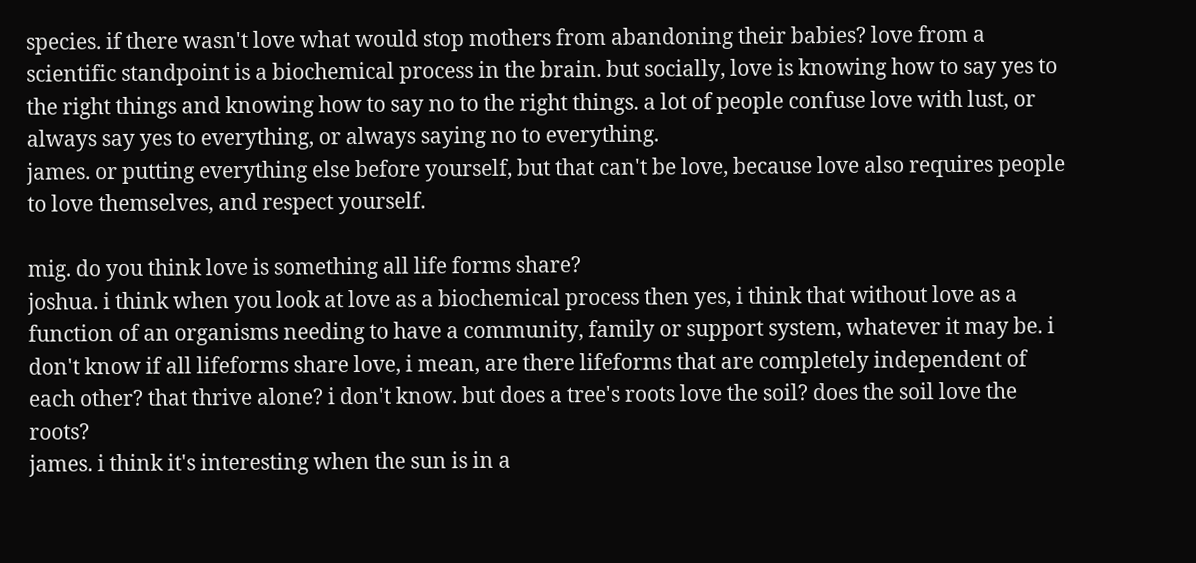species. if there wasn't love what would stop mothers from abandoning their babies? love from a scientific standpoint is a biochemical process in the brain. but socially, love is knowing how to say yes to the right things and knowing how to say no to the right things. a lot of people confuse love with lust, or always say yes to everything, or always saying no to everything.
james. or putting everything else before yourself, but that can't be love, because love also requires people to love themselves, and respect yourself.

mig. do you think love is something all life forms share?
joshua. i think when you look at love as a biochemical process then yes, i think that without love as a function of an organisms needing to have a community, family or support system, whatever it may be. i don't know if all lifeforms share love, i mean, are there lifeforms that are completely independent of each other? that thrive alone? i don't know. but does a tree's roots love the soil? does the soil love the roots?
james. i think it's interesting when the sun is in a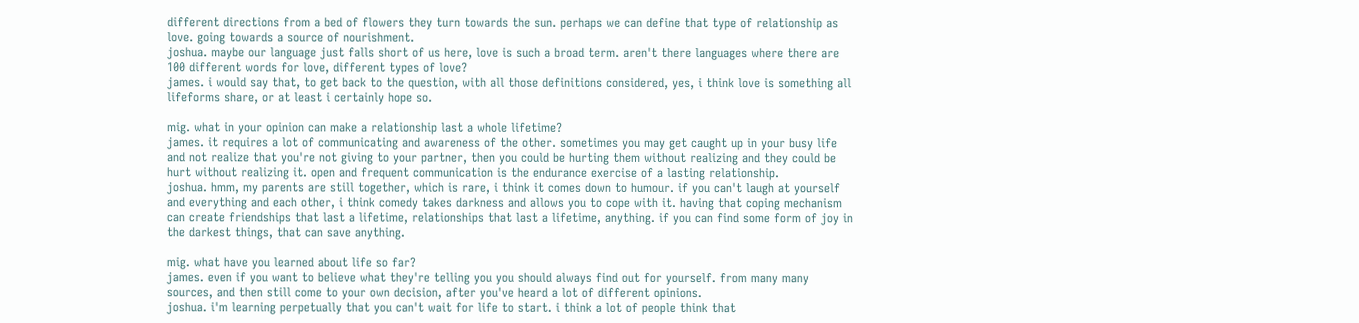different directions from a bed of flowers they turn towards the sun. perhaps we can define that type of relationship as love. going towards a source of nourishment.
joshua. maybe our language just falls short of us here, love is such a broad term. aren't there languages where there are 100 different words for love, different types of love?
james. i would say that, to get back to the question, with all those definitions considered, yes, i think love is something all lifeforms share, or at least i certainly hope so.

mig. what in your opinion can make a relationship last a whole lifetime?
james. it requires a lot of communicating and awareness of the other. sometimes you may get caught up in your busy life and not realize that you're not giving to your partner, then you could be hurting them without realizing and they could be hurt without realizing it. open and frequent communication is the endurance exercise of a lasting relationship.
joshua. hmm, my parents are still together, which is rare, i think it comes down to humour. if you can't laugh at yourself and everything and each other, i think comedy takes darkness and allows you to cope with it. having that coping mechanism can create friendships that last a lifetime, relationships that last a lifetime, anything. if you can find some form of joy in the darkest things, that can save anything.

mig. what have you learned about life so far?
james. even if you want to believe what they're telling you you should always find out for yourself. from many many sources, and then still come to your own decision, after you've heard a lot of different opinions.
joshua. i'm learning perpetually that you can't wait for life to start. i think a lot of people think that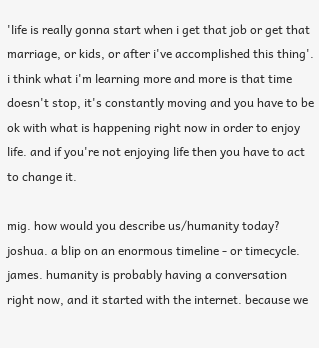'life is really gonna start when i get that job or get that marriage, or kids, or after i've accomplished this thing'. i think what i'm learning more and more is that time doesn't stop, it's constantly moving and you have to be ok with what is happening right now in order to enjoy life. and if you're not enjoying life then you have to act to change it.

mig. how would you describe us/humanity today?
joshua. a blip on an enormous timeline - or timecycle.
james. humanity is probably having a conversation right now, and it started with the internet. because we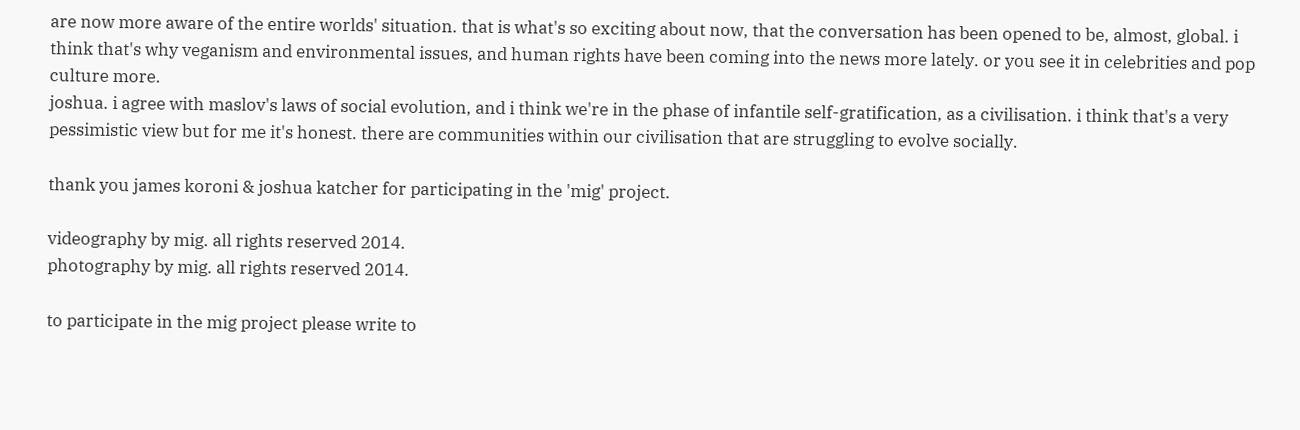are now more aware of the entire worlds' situation. that is what's so exciting about now, that the conversation has been opened to be, almost, global. i think that's why veganism and environmental issues, and human rights have been coming into the news more lately. or you see it in celebrities and pop culture more.
joshua. i agree with maslov's laws of social evolution, and i think we're in the phase of infantile self-gratification, as a civilisation. i think that's a very pessimistic view but for me it's honest. there are communities within our civilisation that are struggling to evolve socially.

thank you james koroni & joshua katcher for participating in the 'mig' project.

videography by mig. all rights reserved 2014.
photography by mig. all rights reserved 2014.

to participate in the mig project please write to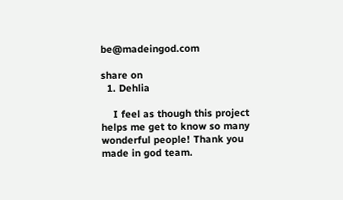be@madeingod.com

share on
  1. Dehlia

    I feel as though this project helps me get to know so many wonderful people! Thank you made in god team.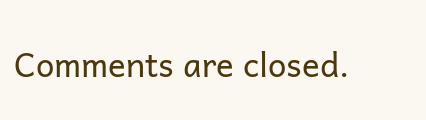Comments are closed.